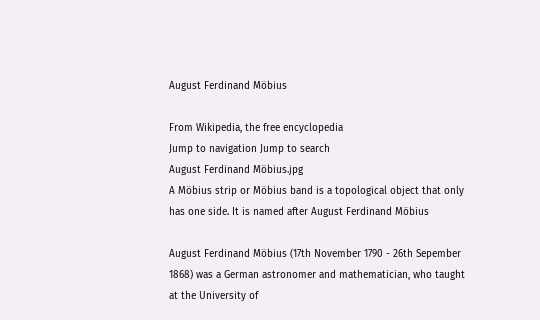August Ferdinand Möbius

From Wikipedia, the free encyclopedia
Jump to navigation Jump to search
August Ferdinand Möbius.jpg
A Möbius strip or Möbius band is a topological object that only has one side. It is named after August Ferdinand Möbius

August Ferdinand Möbius (17th November 1790 - 26th Sepember 1868) was a German astronomer and mathematician, who taught at the University of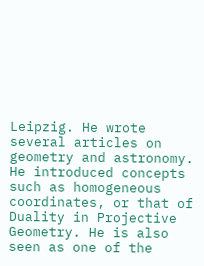Leipzig. He wrote several articles on geometry and astronomy. He introduced concepts such as homogeneous coordinates, or that of Duality in Projective Geometry. He is also seen as one of the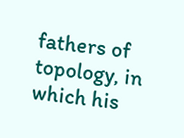fathers of topology, in which his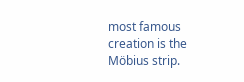most famous creation is the Möbius strip.